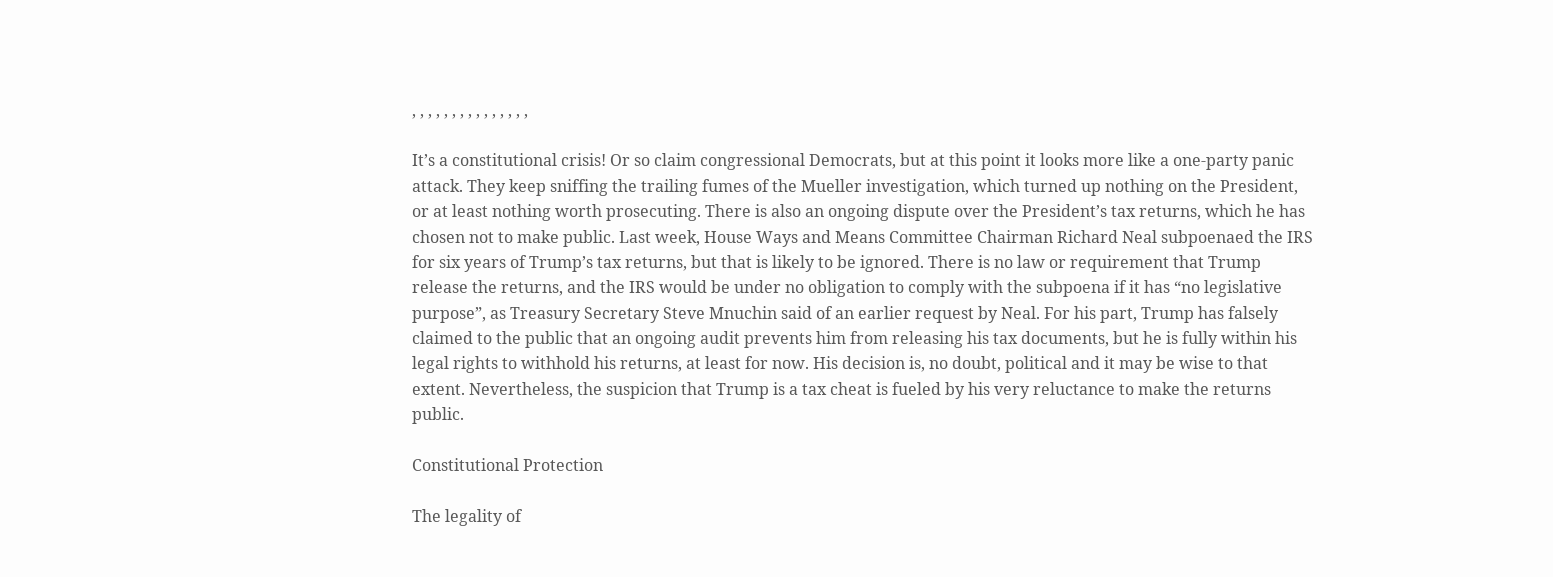, , , , , , , , , , , , , , ,

It’s a constitutional crisis! Or so claim congressional Democrats, but at this point it looks more like a one-party panic attack. They keep sniffing the trailing fumes of the Mueller investigation, which turned up nothing on the President, or at least nothing worth prosecuting. There is also an ongoing dispute over the President’s tax returns, which he has chosen not to make public. Last week, House Ways and Means Committee Chairman Richard Neal subpoenaed the IRS for six years of Trump’s tax returns, but that is likely to be ignored. There is no law or requirement that Trump release the returns, and the IRS would be under no obligation to comply with the subpoena if it has “no legislative purpose”, as Treasury Secretary Steve Mnuchin said of an earlier request by Neal. For his part, Trump has falsely claimed to the public that an ongoing audit prevents him from releasing his tax documents, but he is fully within his legal rights to withhold his returns, at least for now. His decision is, no doubt, political and it may be wise to that extent. Nevertheless, the suspicion that Trump is a tax cheat is fueled by his very reluctance to make the returns public.

Constitutional Protection

The legality of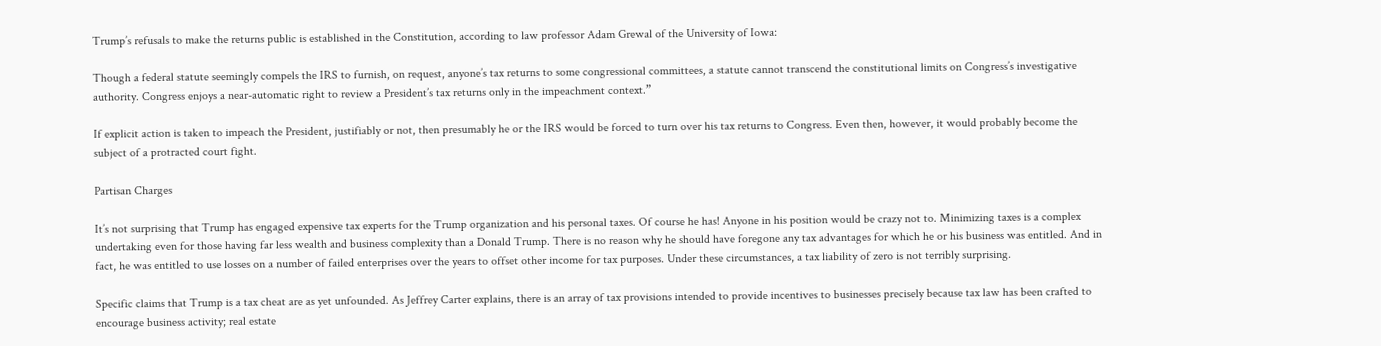Trump’s refusals to make the returns public is established in the Constitution, according to law professor Adam Grewal of the University of Iowa:

Though a federal statute seemingly compels the IRS to furnish, on request, anyone’s tax returns to some congressional committees, a statute cannot transcend the constitutional limits on Congress’s investigative authority. Congress enjoys a near-automatic right to review a President’s tax returns only in the impeachment context.”

If explicit action is taken to impeach the President, justifiably or not, then presumably he or the IRS would be forced to turn over his tax returns to Congress. Even then, however, it would probably become the subject of a protracted court fight.

Partisan Charges

It’s not surprising that Trump has engaged expensive tax experts for the Trump organization and his personal taxes. Of course he has! Anyone in his position would be crazy not to. Minimizing taxes is a complex undertaking even for those having far less wealth and business complexity than a Donald Trump. There is no reason why he should have foregone any tax advantages for which he or his business was entitled. And in fact, he was entitled to use losses on a number of failed enterprises over the years to offset other income for tax purposes. Under these circumstances, a tax liability of zero is not terribly surprising.

Specific claims that Trump is a tax cheat are as yet unfounded. As Jeffrey Carter explains, there is an array of tax provisions intended to provide incentives to businesses precisely because tax law has been crafted to encourage business activity; real estate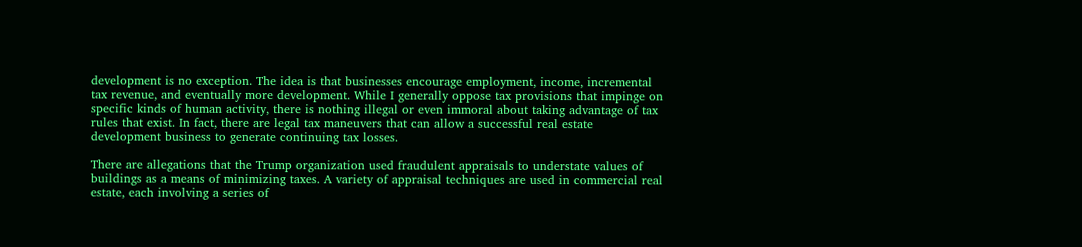development is no exception. The idea is that businesses encourage employment, income, incremental tax revenue, and eventually more development. While I generally oppose tax provisions that impinge on specific kinds of human activity, there is nothing illegal or even immoral about taking advantage of tax rules that exist. In fact, there are legal tax maneuvers that can allow a successful real estate development business to generate continuing tax losses.

There are allegations that the Trump organization used fraudulent appraisals to understate values of buildings as a means of minimizing taxes. A variety of appraisal techniques are used in commercial real estate, each involving a series of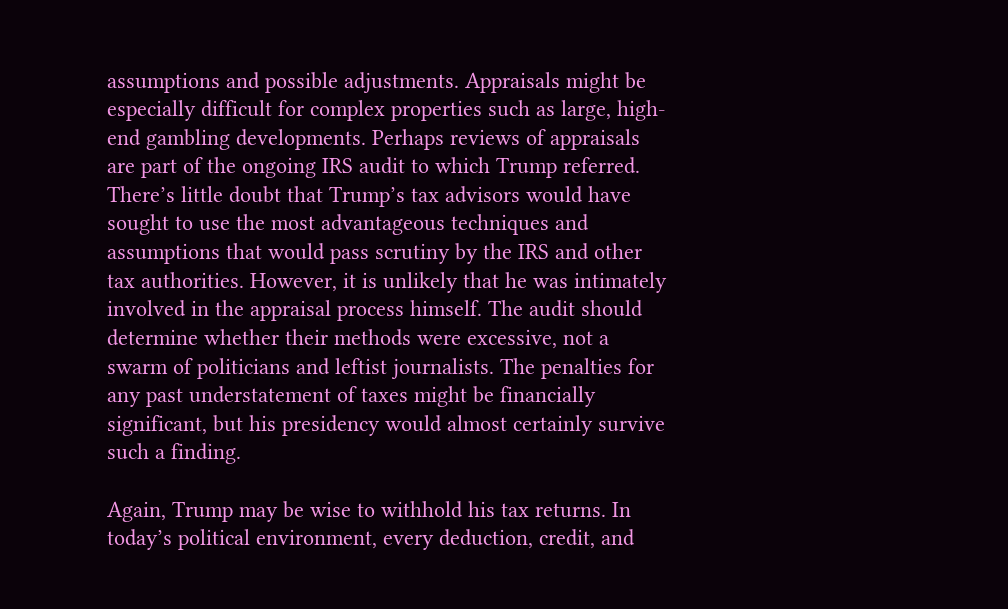assumptions and possible adjustments. Appraisals might be especially difficult for complex properties such as large, high-end gambling developments. Perhaps reviews of appraisals are part of the ongoing IRS audit to which Trump referred. There’s little doubt that Trump’s tax advisors would have sought to use the most advantageous techniques and assumptions that would pass scrutiny by the IRS and other tax authorities. However, it is unlikely that he was intimately involved in the appraisal process himself. The audit should determine whether their methods were excessive, not a swarm of politicians and leftist journalists. The penalties for any past understatement of taxes might be financially significant, but his presidency would almost certainly survive such a finding.

Again, Trump may be wise to withhold his tax returns. In today’s political environment, every deduction, credit, and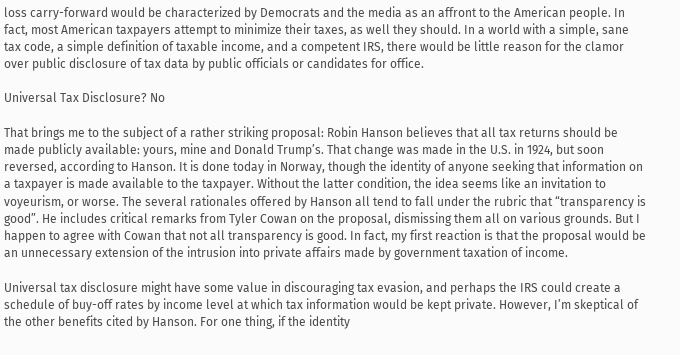loss carry-forward would be characterized by Democrats and the media as an affront to the American people. In fact, most American taxpayers attempt to minimize their taxes, as well they should. In a world with a simple, sane tax code, a simple definition of taxable income, and a competent IRS, there would be little reason for the clamor over public disclosure of tax data by public officials or candidates for office.

Universal Tax Disclosure? No

That brings me to the subject of a rather striking proposal: Robin Hanson believes that all tax returns should be made publicly available: yours, mine and Donald Trump’s. That change was made in the U.S. in 1924, but soon reversed, according to Hanson. It is done today in Norway, though the identity of anyone seeking that information on a taxpayer is made available to the taxpayer. Without the latter condition, the idea seems like an invitation to voyeurism, or worse. The several rationales offered by Hanson all tend to fall under the rubric that “transparency is good”. He includes critical remarks from Tyler Cowan on the proposal, dismissing them all on various grounds. But I happen to agree with Cowan that not all transparency is good. In fact, my first reaction is that the proposal would be an unnecessary extension of the intrusion into private affairs made by government taxation of income.

Universal tax disclosure might have some value in discouraging tax evasion, and perhaps the IRS could create a schedule of buy-off rates by income level at which tax information would be kept private. However, I’m skeptical of the other benefits cited by Hanson. For one thing, if the identity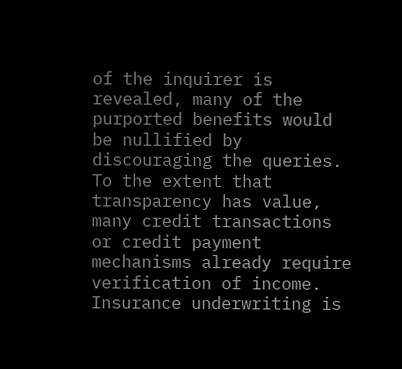of the inquirer is revealed, many of the purported benefits would be nullified by discouraging the queries. To the extent that transparency has value, many credit transactions or credit payment mechanisms already require verification of income. Insurance underwriting is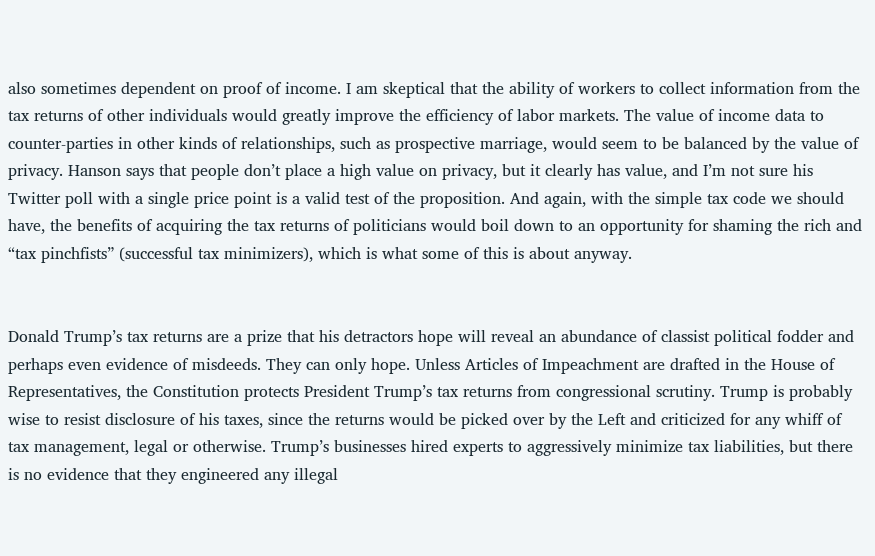also sometimes dependent on proof of income. I am skeptical that the ability of workers to collect information from the tax returns of other individuals would greatly improve the efficiency of labor markets. The value of income data to counter-parties in other kinds of relationships, such as prospective marriage, would seem to be balanced by the value of privacy. Hanson says that people don’t place a high value on privacy, but it clearly has value, and I’m not sure his Twitter poll with a single price point is a valid test of the proposition. And again, with the simple tax code we should have, the benefits of acquiring the tax returns of politicians would boil down to an opportunity for shaming the rich and “tax pinchfists” (successful tax minimizers), which is what some of this is about anyway.


Donald Trump’s tax returns are a prize that his detractors hope will reveal an abundance of classist political fodder and perhaps even evidence of misdeeds. They can only hope. Unless Articles of Impeachment are drafted in the House of Representatives, the Constitution protects President Trump’s tax returns from congressional scrutiny. Trump is probably wise to resist disclosure of his taxes, since the returns would be picked over by the Left and criticized for any whiff of tax management, legal or otherwise. Trump’s businesses hired experts to aggressively minimize tax liabilities, but there is no evidence that they engineered any illegal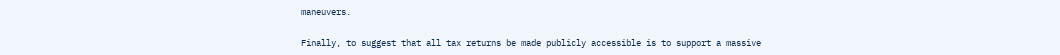maneuvers.

Finally, to suggest that all tax returns be made publicly accessible is to support a massive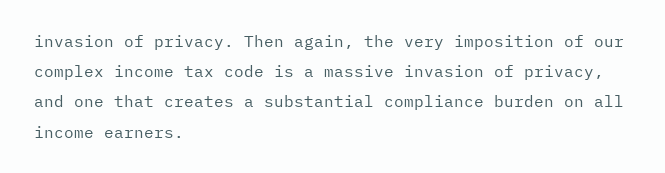invasion of privacy. Then again, the very imposition of our complex income tax code is a massive invasion of privacy, and one that creates a substantial compliance burden on all income earners.